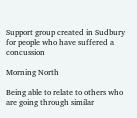Support group created in Sudbury for people who have suffered a concussion

Morning North

Being able to relate to others who are going through similar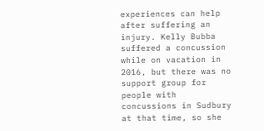experiences can help after suffering an injury. Kelly Bubba suffered a concussion while on vacation in 2016, but there was no support group for people with concussions in Sudbury at that time, so she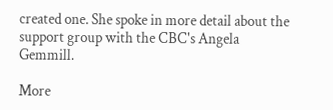created one. She spoke in more detail about the support group with the CBC's Angela Gemmill.

More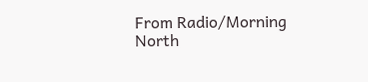From Radio/Morning North